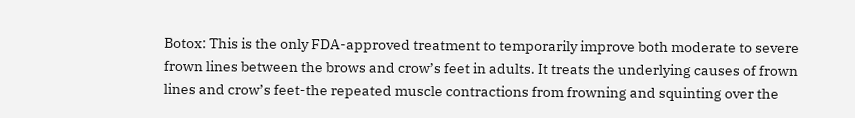Botox: This is the only FDA-approved treatment to temporarily improve both moderate to severe frown lines between the brows and crow’s feet in adults. It treats the underlying causes of frown lines and crow’s feet-the repeated muscle contractions from frowning and squinting over the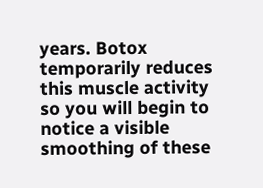years. Botox temporarily reduces this muscle activity so you will begin to notice a visible smoothing of these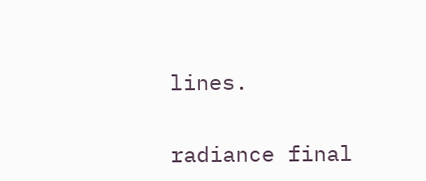lines.


radiance final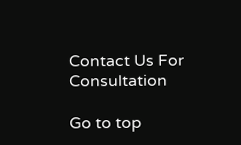Contact Us For Consultation

Go to top